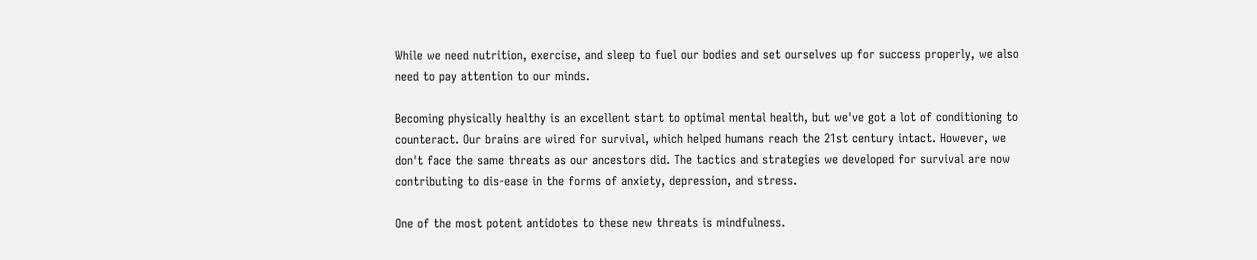While we need nutrition, exercise, and sleep to fuel our bodies and set ourselves up for success properly, we also need to pay attention to our minds.

Becoming physically healthy is an excellent start to optimal mental health, but we've got a lot of conditioning to counteract. Our brains are wired for survival, which helped humans reach the 21st century intact. However, we don't face the same threats as our ancestors did. The tactics and strategies we developed for survival are now contributing to dis-ease in the forms of anxiety, depression, and stress.

One of the most potent antidotes to these new threats is mindfulness.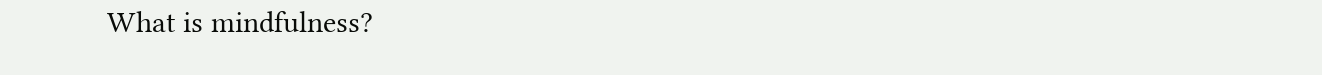What is mindfulness?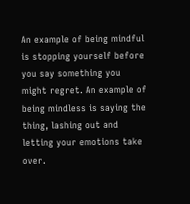An example of being mindful is stopping yourself before you say something you might regret. An example of being mindless is saying the thing, lashing out and letting your emotions take over.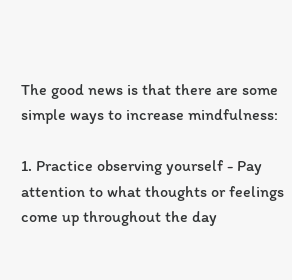The good news is that there are some simple ways to increase mindfulness:

1. Practice observing yourself - Pay attention to what thoughts or feelings come up throughout the day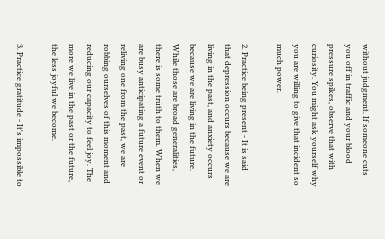without judgment. If someone cuts you off in traffic and your blood pressure spikes, observe that with curiosity. You might ask yourself why you are willing to give that incident so much power.

2. Practice being present - It is said that depression occurs because we are living in the past, and anxiety occurs because we are living in the future. While those are broad generalities, there is some truth to them. When we are busy anticipating a future event or reliving one from the past, we are robbing ourselves of this moment and reducing our capacity to feel joy. The more we live in the past or the future, the less joyful we become.

3. Practice gratitude - It's impossible to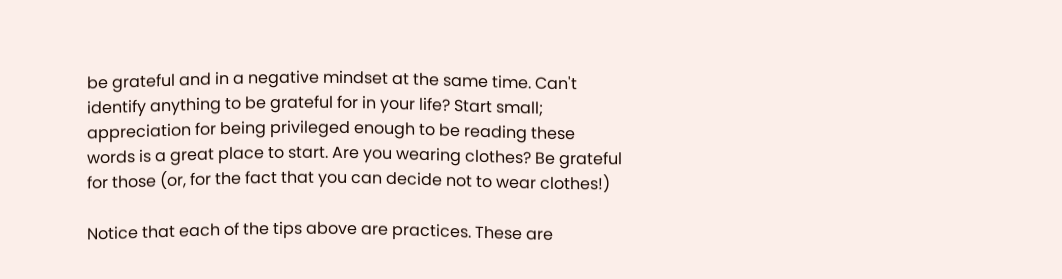be grateful and in a negative mindset at the same time. Can't identify anything to be grateful for in your life? Start small; appreciation for being privileged enough to be reading these words is a great place to start. Are you wearing clothes? Be grateful for those (or, for the fact that you can decide not to wear clothes!)

Notice that each of the tips above are practices. These are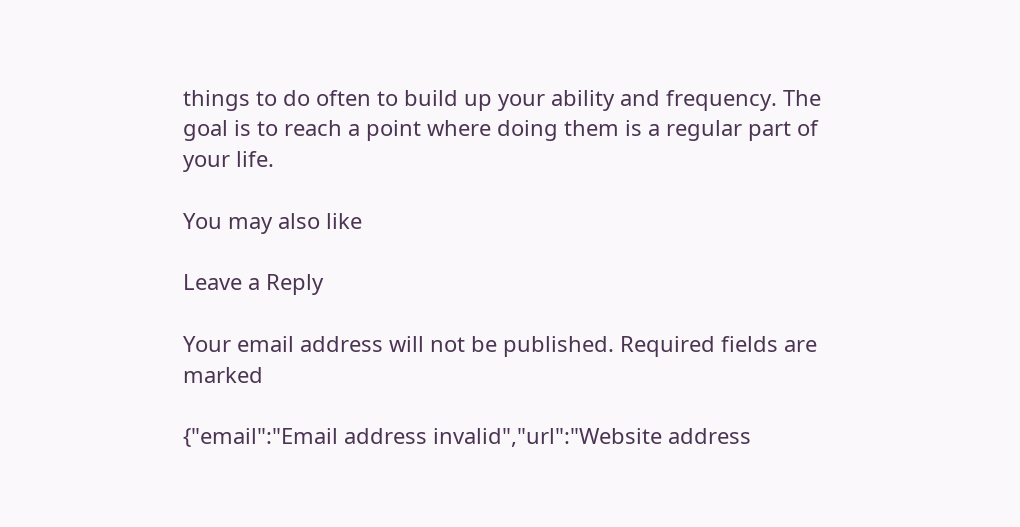things to do often to build up your ability and frequency. The goal is to reach a point where doing them is a regular part of your life.

You may also like

Leave a Reply

Your email address will not be published. Required fields are marked

{"email":"Email address invalid","url":"Website address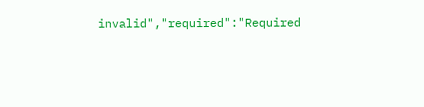invalid","required":"Required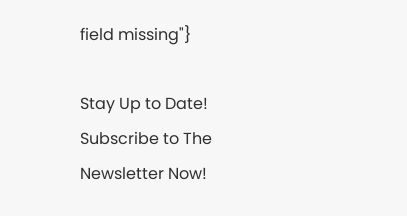field missing"}

Stay Up to Date! Subscribe to The Newsletter Now!